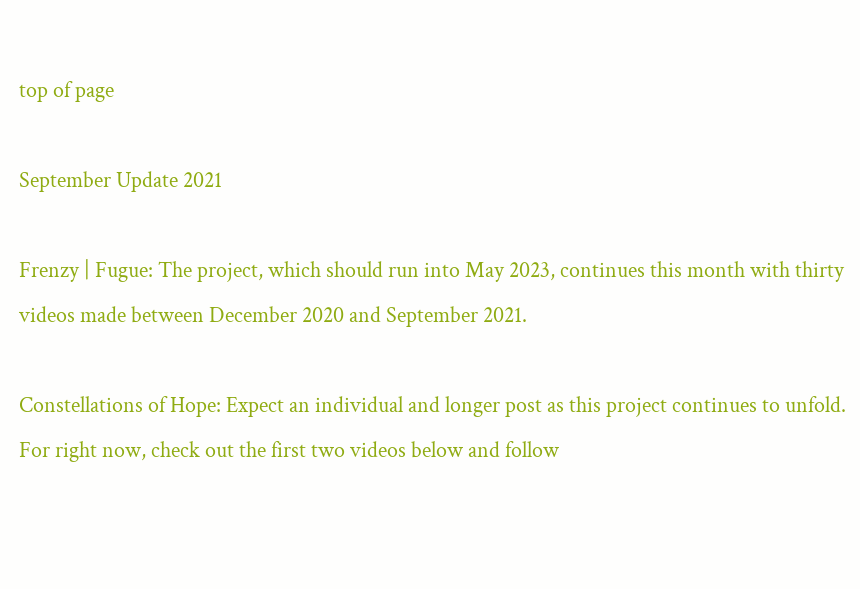top of page

September Update 2021

Frenzy | Fugue: The project, which should run into May 2023, continues this month with thirty videos made between December 2020 and September 2021.

Constellations of Hope: Expect an individual and longer post as this project continues to unfold. For right now, check out the first two videos below and follow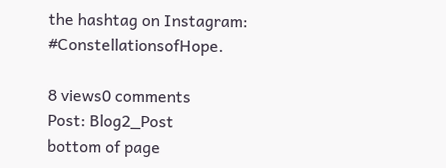the hashtag on Instagram: #ConstellationsofHope.

8 views0 comments
Post: Blog2_Post
bottom of page